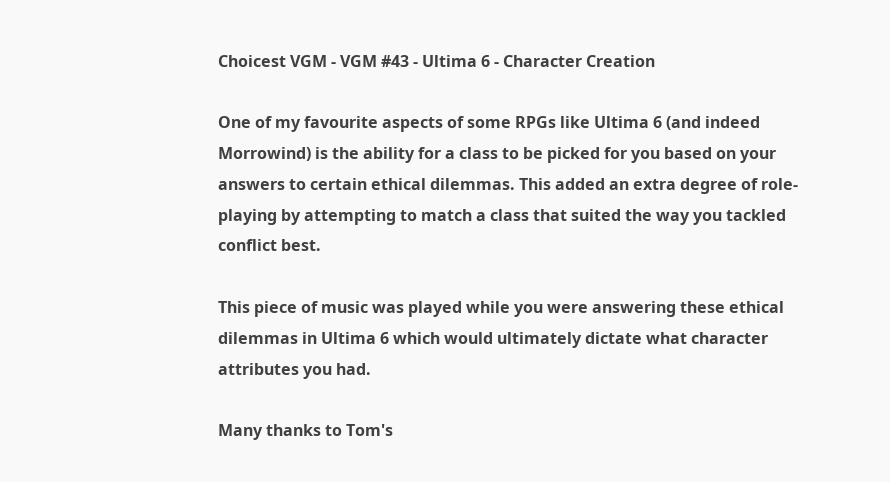Choicest VGM - VGM #43 - Ultima 6 - Character Creation

One of my favourite aspects of some RPGs like Ultima 6 (and indeed Morrowind) is the ability for a class to be picked for you based on your answers to certain ethical dilemmas. This added an extra degree of role-playing by attempting to match a class that suited the way you tackled conflict best.

This piece of music was played while you were answering these ethical dilemmas in Ultima 6 which would ultimately dictate what character attributes you had.

Many thanks to Tom's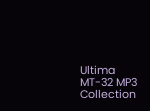Ultima MT-32 MP3 Collection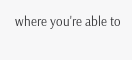where you're able to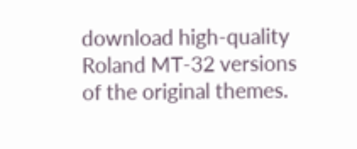download high-quality Roland MT-32 versions of the original themes.